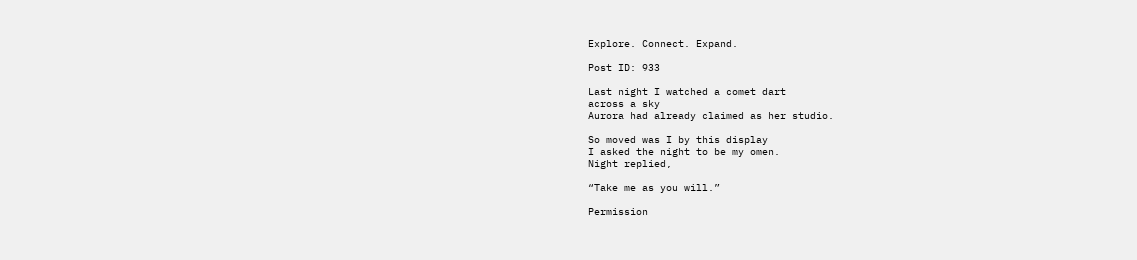Explore. Connect. Expand.

Post ID: 933

Last night I watched a comet dart
across a sky
Aurora had already claimed as her studio.

So moved was I by this display
I asked the night to be my omen.
Night replied,

“Take me as you will.”

Permission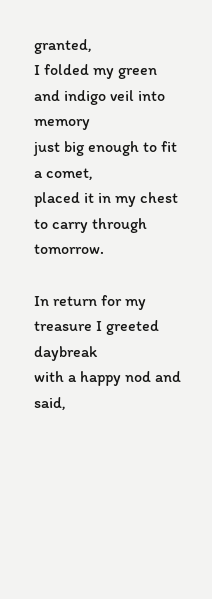granted,
I folded my green and indigo veil into memory
just big enough to fit a comet,
placed it in my chest to carry through tomorrow.

In return for my treasure I greeted daybreak
with a happy nod and said,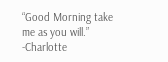“Good Morning take me as you will.”
-Charlotte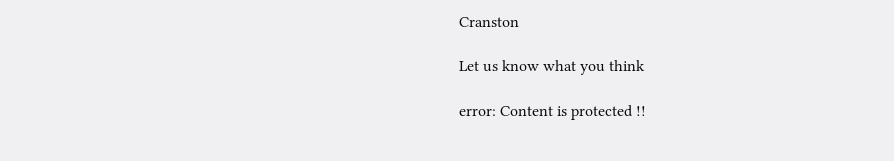Cranston

Let us know what you think

error: Content is protected !!